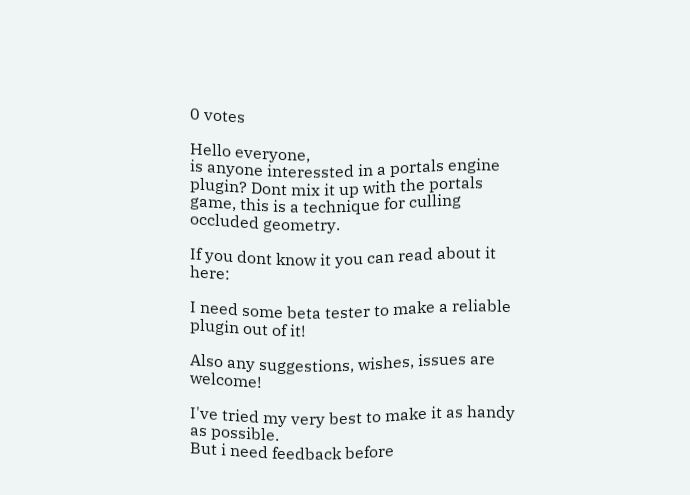0 votes

Hello everyone,
is anyone interessted in a portals engine plugin? Dont mix it up with the portals game, this is a technique for culling occluded geometry.

If you dont know it you can read about it here:

I need some beta tester to make a reliable plugin out of it!

Also any suggestions, wishes, issues are welcome!

I've tried my very best to make it as handy as possible.
But i need feedback before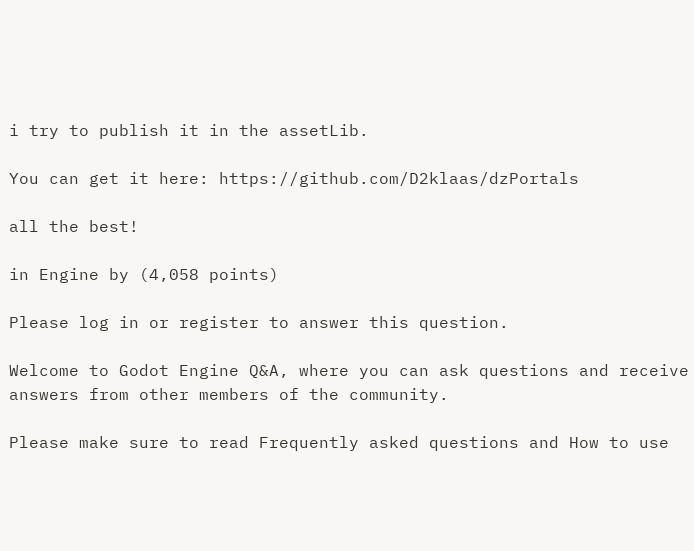i try to publish it in the assetLib.

You can get it here: https://github.com/D2klaas/dzPortals

all the best!

in Engine by (4,058 points)

Please log in or register to answer this question.

Welcome to Godot Engine Q&A, where you can ask questions and receive answers from other members of the community.

Please make sure to read Frequently asked questions and How to use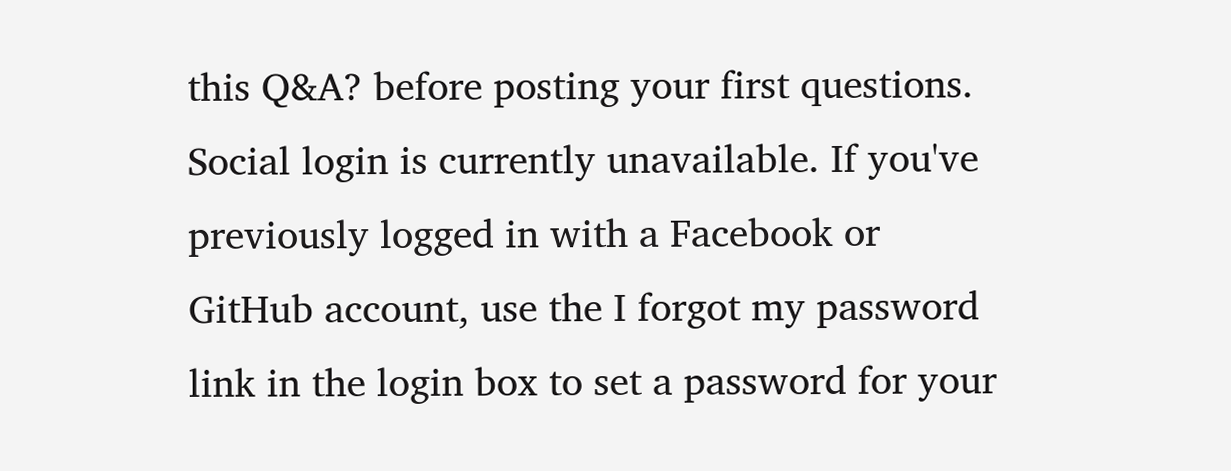this Q&A? before posting your first questions.
Social login is currently unavailable. If you've previously logged in with a Facebook or GitHub account, use the I forgot my password link in the login box to set a password for your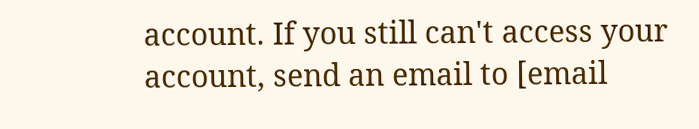account. If you still can't access your account, send an email to [email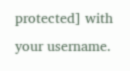protected] with your username.